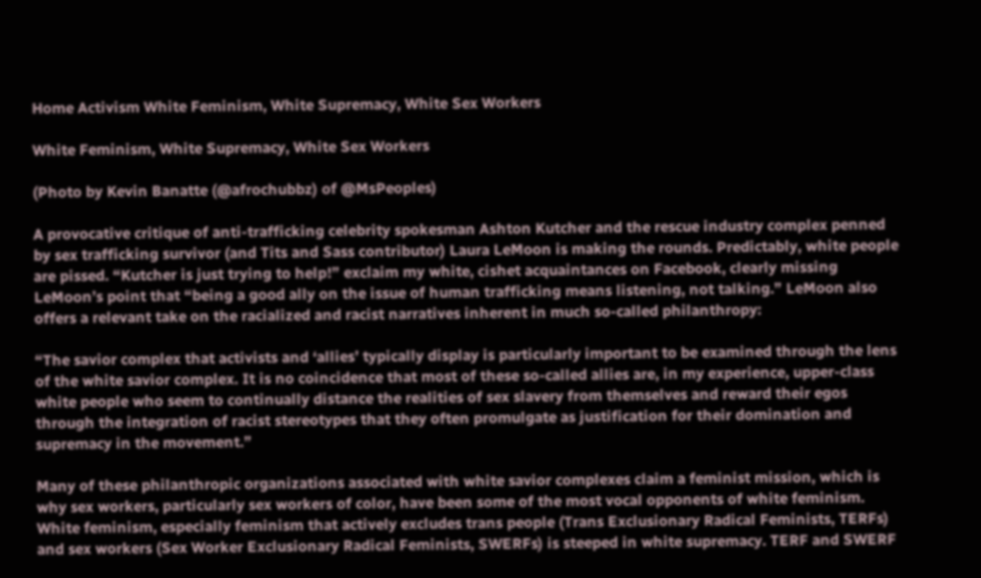Home Activism White Feminism, White Supremacy, White Sex Workers

White Feminism, White Supremacy, White Sex Workers

(Photo by Kevin Banatte (@afrochubbz) of @MsPeoples)

A provocative critique of anti-trafficking celebrity spokesman Ashton Kutcher and the rescue industry complex penned by sex trafficking survivor (and Tits and Sass contributor) Laura LeMoon is making the rounds. Predictably, white people are pissed. “Kutcher is just trying to help!” exclaim my white, cishet acquaintances on Facebook, clearly missing LeMoon’s point that “being a good ally on the issue of human trafficking means listening, not talking.” LeMoon also offers a relevant take on the racialized and racist narratives inherent in much so-called philanthropy:

“The savior complex that activists and ‘allies’ typically display is particularly important to be examined through the lens of the white savior complex. It is no coincidence that most of these so-called allies are, in my experience, upper-class white people who seem to continually distance the realities of sex slavery from themselves and reward their egos through the integration of racist stereotypes that they often promulgate as justification for their domination and supremacy in the movement.”

Many of these philanthropic organizations associated with white savior complexes claim a feminist mission, which is why sex workers, particularly sex workers of color, have been some of the most vocal opponents of white feminism. White feminism, especially feminism that actively excludes trans people (Trans Exclusionary Radical Feminists, TERFs) and sex workers (Sex Worker Exclusionary Radical Feminists, SWERFs) is steeped in white supremacy. TERF and SWERF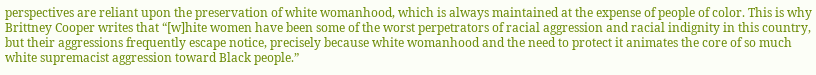perspectives are reliant upon the preservation of white womanhood, which is always maintained at the expense of people of color. This is why Brittney Cooper writes that “[w]hite women have been some of the worst perpetrators of racial aggression and racial indignity in this country, but their aggressions frequently escape notice, precisely because white womanhood and the need to protect it animates the core of so much white supremacist aggression toward Black people.”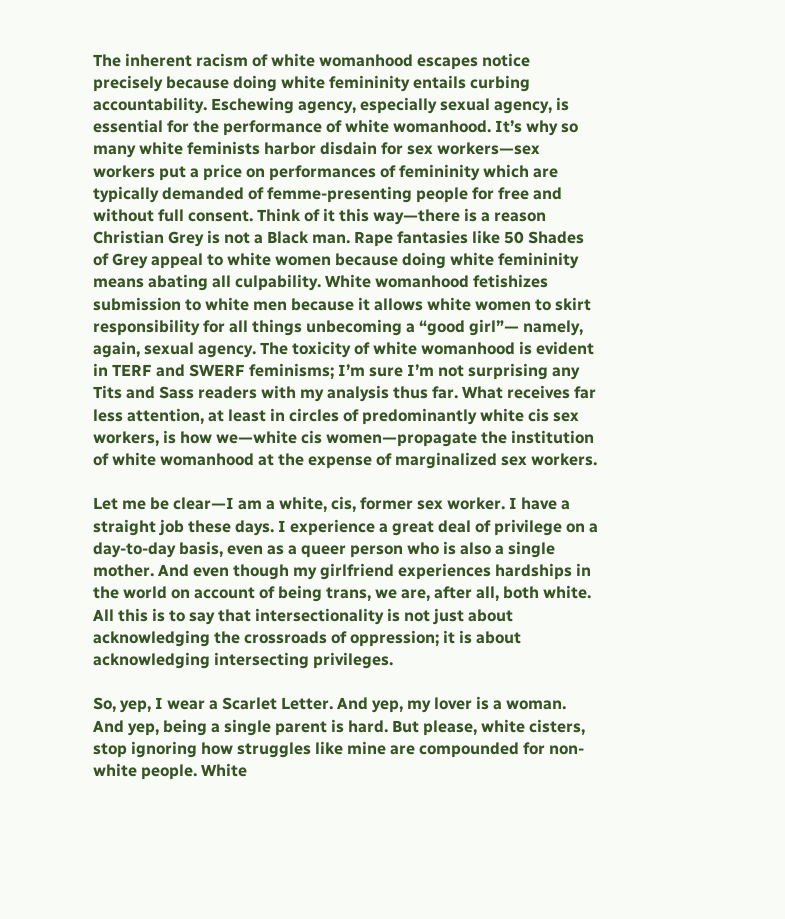The inherent racism of white womanhood escapes notice precisely because doing white femininity entails curbing accountability. Eschewing agency, especially sexual agency, is essential for the performance of white womanhood. It’s why so many white feminists harbor disdain for sex workers—sex workers put a price on performances of femininity which are typically demanded of femme-presenting people for free and without full consent. Think of it this way—there is a reason Christian Grey is not a Black man. Rape fantasies like 50 Shades of Grey appeal to white women because doing white femininity means abating all culpability. White womanhood fetishizes submission to white men because it allows white women to skirt responsibility for all things unbecoming a “good girl”— namely, again, sexual agency. The toxicity of white womanhood is evident in TERF and SWERF feminisms; I’m sure I’m not surprising any Tits and Sass readers with my analysis thus far. What receives far less attention, at least in circles of predominantly white cis sex workers, is how we—white cis women—propagate the institution of white womanhood at the expense of marginalized sex workers.

Let me be clear—I am a white, cis, former sex worker. I have a straight job these days. I experience a great deal of privilege on a day-to-day basis, even as a queer person who is also a single mother. And even though my girlfriend experiences hardships in the world on account of being trans, we are, after all, both white. All this is to say that intersectionality is not just about acknowledging the crossroads of oppression; it is about acknowledging intersecting privileges.

So, yep, I wear a Scarlet Letter. And yep, my lover is a woman. And yep, being a single parent is hard. But please, white cisters, stop ignoring how struggles like mine are compounded for non-white people. White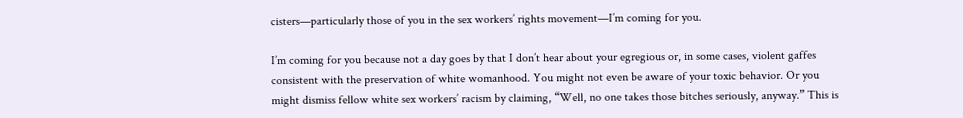cisters—particularly those of you in the sex workers’ rights movement—I’m coming for you.

I’m coming for you because not a day goes by that I don’t hear about your egregious or, in some cases, violent gaffes consistent with the preservation of white womanhood. You might not even be aware of your toxic behavior. Or you might dismiss fellow white sex workers’ racism by claiming, “Well, no one takes those bitches seriously, anyway.” This is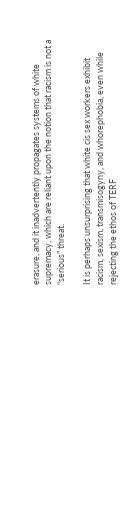erasure, and it inadvertently propagates systems of white supremacy, which are reliant upon the notion that racism is not a “serious” threat.

It is perhaps unsurprising that white cis sex workers exhibit racism, sexism, transmisogyny, and whorephobia, even while rejecting the ethos of TERF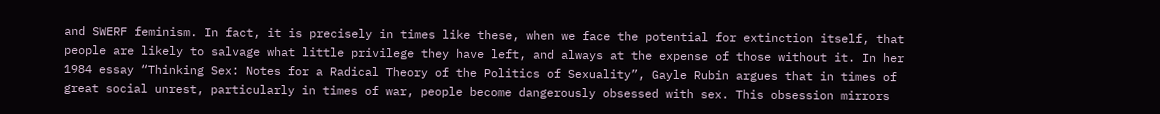and SWERF feminism. In fact, it is precisely in times like these, when we face the potential for extinction itself, that people are likely to salvage what little privilege they have left, and always at the expense of those without it. In her 1984 essay “Thinking Sex: Notes for a Radical Theory of the Politics of Sexuality”, Gayle Rubin argues that in times of great social unrest, particularly in times of war, people become dangerously obsessed with sex. This obsession mirrors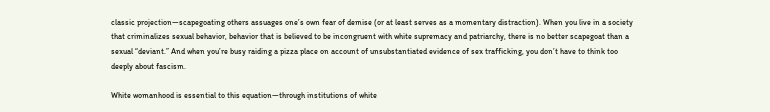classic projection—scapegoating others assuages one’s own fear of demise (or at least serves as a momentary distraction). When you live in a society that criminalizes sexual behavior, behavior that is believed to be incongruent with white supremacy and patriarchy, there is no better scapegoat than a sexual “deviant.” And when you’re busy raiding a pizza place on account of unsubstantiated evidence of sex trafficking, you don’t have to think too deeply about fascism.

White womanhood is essential to this equation—through institutions of white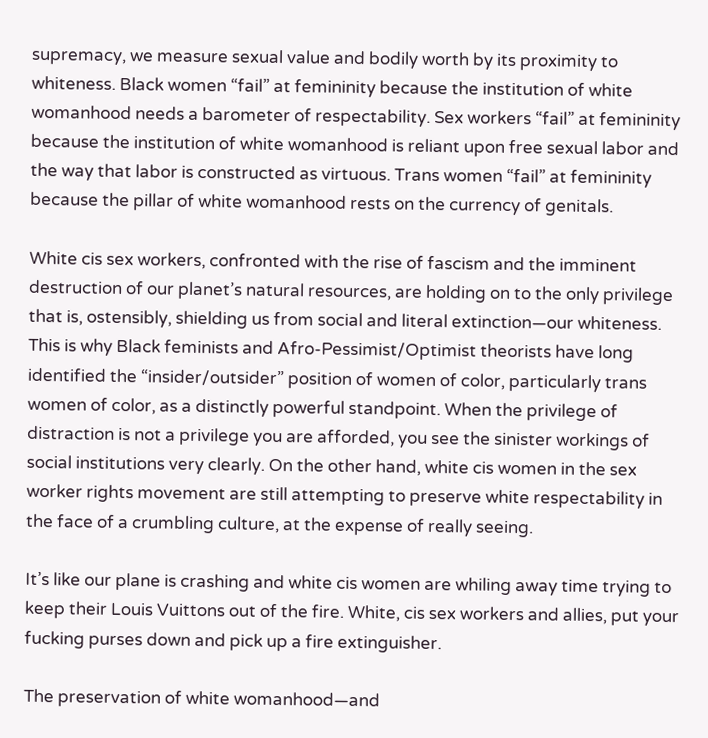supremacy, we measure sexual value and bodily worth by its proximity to whiteness. Black women “fail” at femininity because the institution of white womanhood needs a barometer of respectability. Sex workers “fail” at femininity because the institution of white womanhood is reliant upon free sexual labor and the way that labor is constructed as virtuous. Trans women “fail” at femininity because the pillar of white womanhood rests on the currency of genitals.

White cis sex workers, confronted with the rise of fascism and the imminent destruction of our planet’s natural resources, are holding on to the only privilege that is, ostensibly, shielding us from social and literal extinction—our whiteness. This is why Black feminists and Afro-Pessimist/Optimist theorists have long identified the “insider/outsider” position of women of color, particularly trans women of color, as a distinctly powerful standpoint. When the privilege of distraction is not a privilege you are afforded, you see the sinister workings of social institutions very clearly. On the other hand, white cis women in the sex worker rights movement are still attempting to preserve white respectability in the face of a crumbling culture, at the expense of really seeing.

It’s like our plane is crashing and white cis women are whiling away time trying to keep their Louis Vuittons out of the fire. White, cis sex workers and allies, put your fucking purses down and pick up a fire extinguisher.

The preservation of white womanhood—and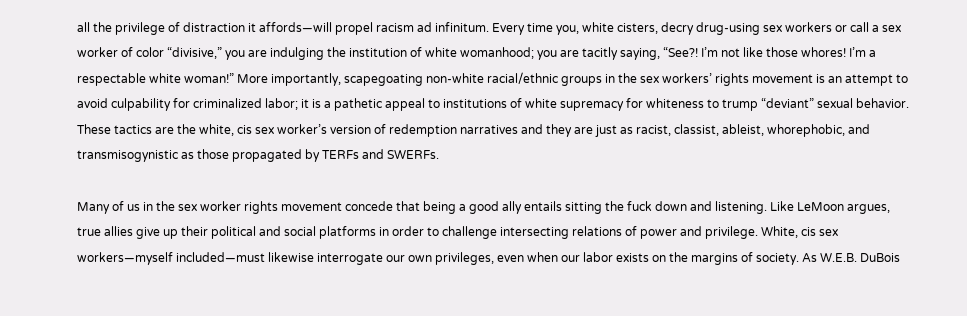all the privilege of distraction it affords—will propel racism ad infinitum. Every time you, white cisters, decry drug-using sex workers or call a sex worker of color “divisive,” you are indulging the institution of white womanhood; you are tacitly saying, “See?! I’m not like those whores! I’m a respectable white woman!” More importantly, scapegoating non-white racial/ethnic groups in the sex workers’ rights movement is an attempt to avoid culpability for criminalized labor; it is a pathetic appeal to institutions of white supremacy for whiteness to trump “deviant” sexual behavior. These tactics are the white, cis sex worker’s version of redemption narratives and they are just as racist, classist, ableist, whorephobic, and transmisogynistic as those propagated by TERFs and SWERFs.

Many of us in the sex worker rights movement concede that being a good ally entails sitting the fuck down and listening. Like LeMoon argues, true allies give up their political and social platforms in order to challenge intersecting relations of power and privilege. White, cis sex workers—myself included—must likewise interrogate our own privileges, even when our labor exists on the margins of society. As W.E.B. DuBois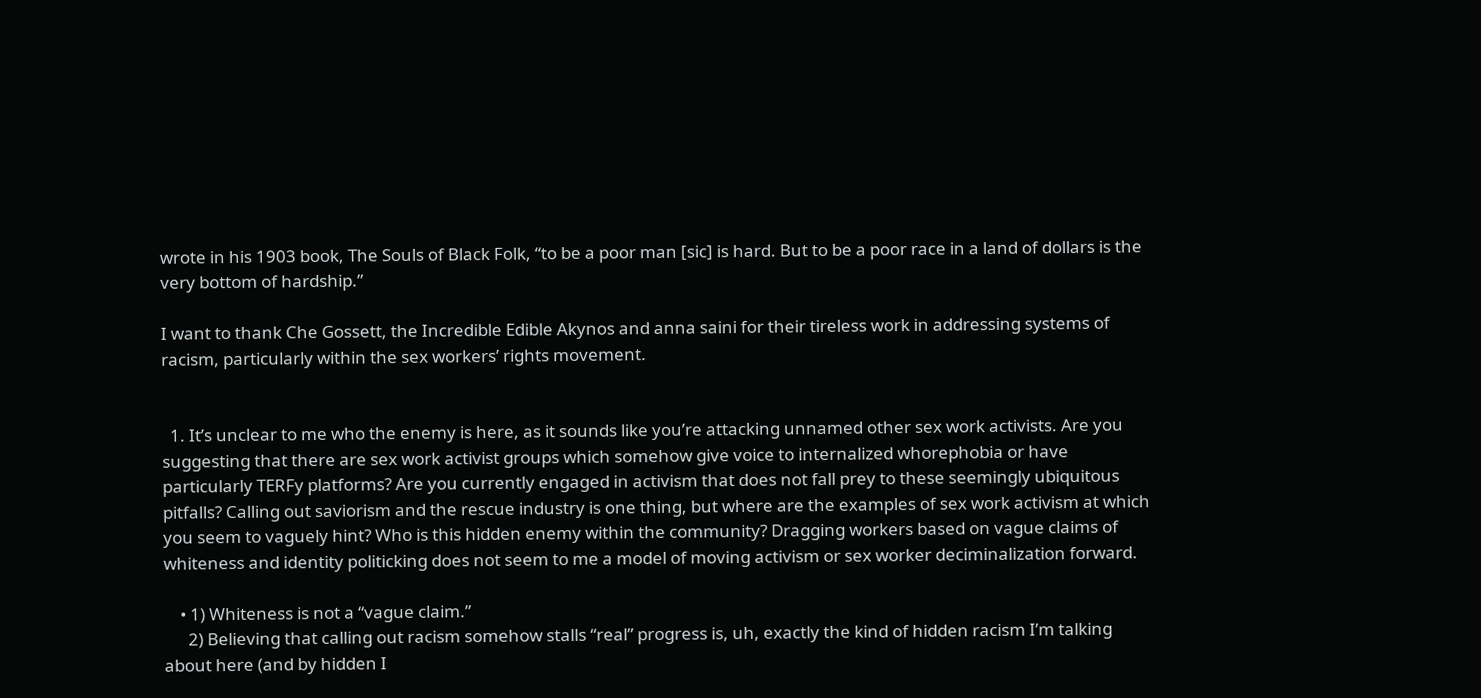wrote in his 1903 book, The Souls of Black Folk, “to be a poor man [sic] is hard. But to be a poor race in a land of dollars is the very bottom of hardship.”

I want to thank Che Gossett, the Incredible Edible Akynos and anna saini for their tireless work in addressing systems of racism, particularly within the sex workers’ rights movement.


  1. It’s unclear to me who the enemy is here, as it sounds like you’re attacking unnamed other sex work activists. Are you suggesting that there are sex work activist groups which somehow give voice to internalized whorephobia or have particularly TERFy platforms? Are you currently engaged in activism that does not fall prey to these seemingly ubiquitous pitfalls? Calling out saviorism and the rescue industry is one thing, but where are the examples of sex work activism at which you seem to vaguely hint? Who is this hidden enemy within the community? Dragging workers based on vague claims of whiteness and identity politicking does not seem to me a model of moving activism or sex worker deciminalization forward.

    • 1) Whiteness is not a “vague claim.”
      2) Believing that calling out racism somehow stalls “real” progress is, uh, exactly the kind of hidden racism I’m talking about here (and by hidden I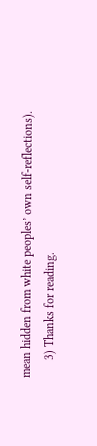mean hidden from white peoples’ own self-reflections).
      3) Thanks for reading.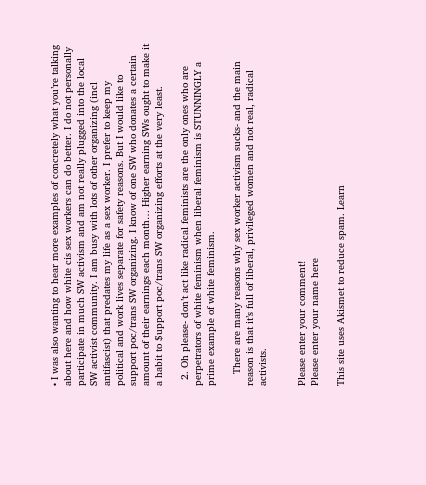• I was also wanting to hear more examples of concretely what you’re talking about here and how white cis sex workers can do better. I do not personally participate in much SW activism and am not really plugged into the local SW activist community. I am busy with lots of other organizing (incl antifascist) that predates my life as a sex worker. I prefer to keep my political and work lives separate for safety reasons. But I would like to support poc/trans SW organizing. I know of one SW who donates a certain amount of their earnings each month… Higher earning SWs ought to make it a habit to $upport poc/trans SW organizing efforts at the very least.

  2. Oh please- don’t act like radical feminists are the only ones who are perpetrators of white feminism when liberal feminism is STUNNINGLY a prime example of white feminism.

    There are many reasons why sex worker activism sucks- and the main reason is that it’s full of liberal, privileged women and not real, radical activists.


Please enter your comment!
Please enter your name here

This site uses Akismet to reduce spam. Learn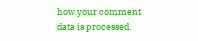how your comment data is processed.